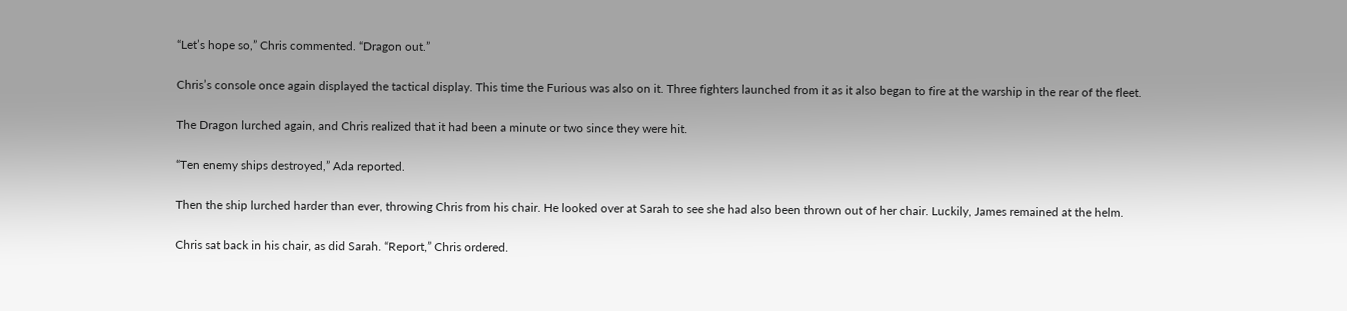“Let’s hope so,” Chris commented. “Dragon out.”

Chris’s console once again displayed the tactical display. This time the Furious was also on it. Three fighters launched from it as it also began to fire at the warship in the rear of the fleet.

The Dragon lurched again, and Chris realized that it had been a minute or two since they were hit.

“Ten enemy ships destroyed,” Ada reported.

Then the ship lurched harder than ever, throwing Chris from his chair. He looked over at Sarah to see she had also been thrown out of her chair. Luckily, James remained at the helm.

Chris sat back in his chair, as did Sarah. “Report,” Chris ordered.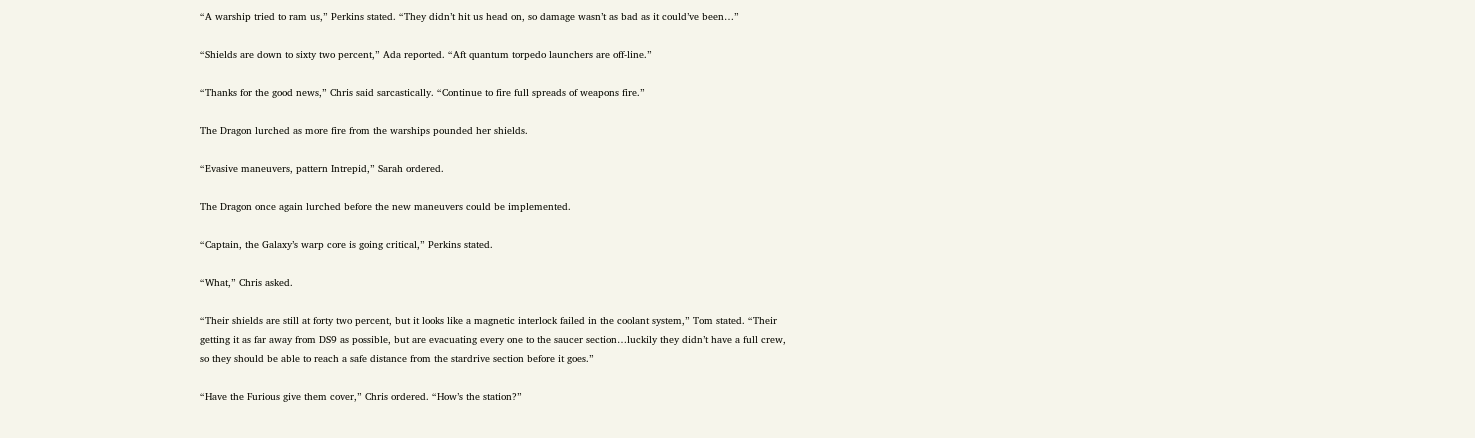“A warship tried to ram us,” Perkins stated. “They didn’t hit us head on, so damage wasn’t as bad as it could’ve been…”

“Shields are down to sixty two percent,” Ada reported. “Aft quantum torpedo launchers are off-line.”

“Thanks for the good news,” Chris said sarcastically. “Continue to fire full spreads of weapons fire.”

The Dragon lurched as more fire from the warships pounded her shields.

“Evasive maneuvers, pattern Intrepid,” Sarah ordered.

The Dragon once again lurched before the new maneuvers could be implemented.

“Captain, the Galaxy’s warp core is going critical,” Perkins stated.

“What,” Chris asked.

“Their shields are still at forty two percent, but it looks like a magnetic interlock failed in the coolant system,” Tom stated. “Their getting it as far away from DS9 as possible, but are evacuating every one to the saucer section…luckily they didn’t have a full crew, so they should be able to reach a safe distance from the stardrive section before it goes.”

“Have the Furious give them cover,” Chris ordered. “How’s the station?”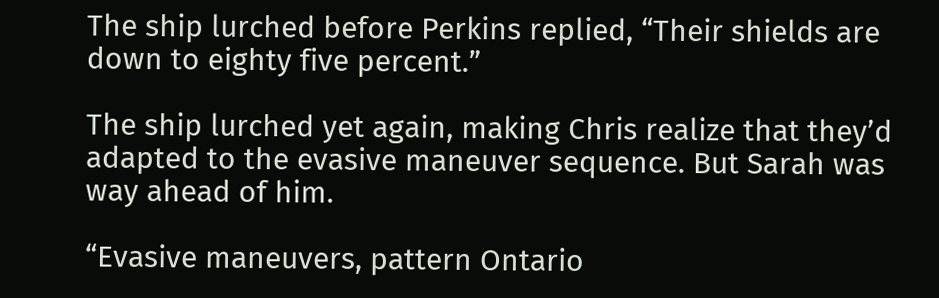The ship lurched before Perkins replied, “Their shields are down to eighty five percent.”

The ship lurched yet again, making Chris realize that they’d adapted to the evasive maneuver sequence. But Sarah was way ahead of him.

“Evasive maneuvers, pattern Ontario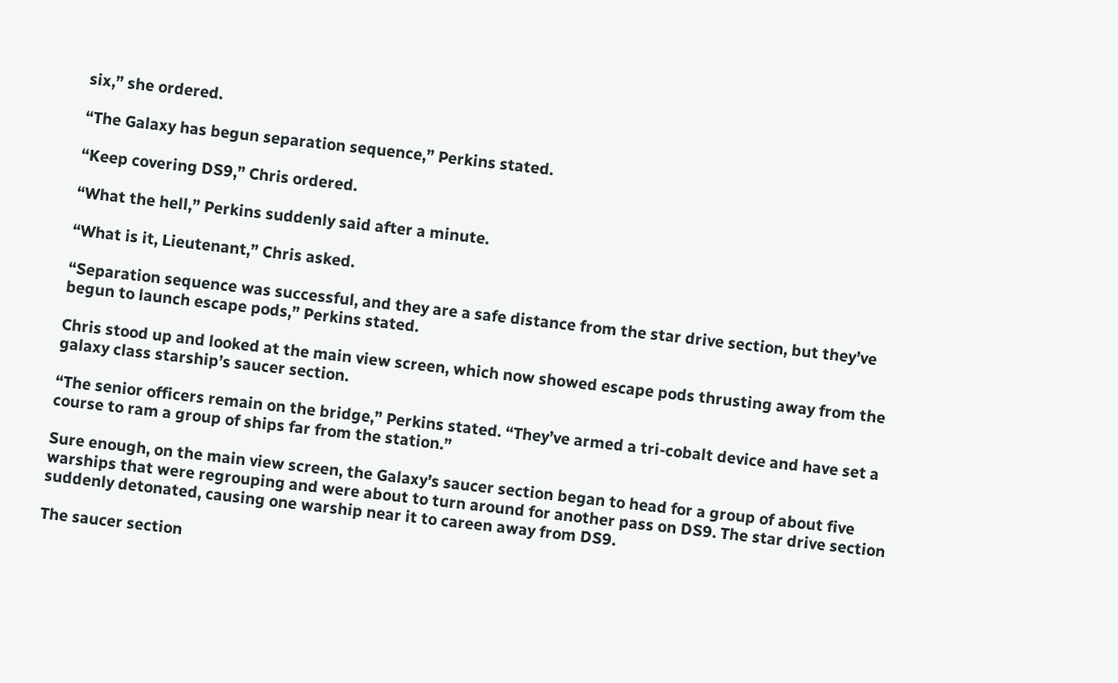six,” she ordered.

“The Galaxy has begun separation sequence,” Perkins stated.

“Keep covering DS9,” Chris ordered.

“What the hell,” Perkins suddenly said after a minute.

“What is it, Lieutenant,” Chris asked.

“Separation sequence was successful, and they are a safe distance from the star drive section, but they’ve begun to launch escape pods,” Perkins stated.

Chris stood up and looked at the main view screen, which now showed escape pods thrusting away from the galaxy class starship’s saucer section.

“The senior officers remain on the bridge,” Perkins stated. “They’ve armed a tri-cobalt device and have set a course to ram a group of ships far from the station.”

Sure enough, on the main view screen, the Galaxy’s saucer section began to head for a group of about five warships that were regrouping and were about to turn around for another pass on DS9. The star drive section suddenly detonated, causing one warship near it to careen away from DS9.

The saucer section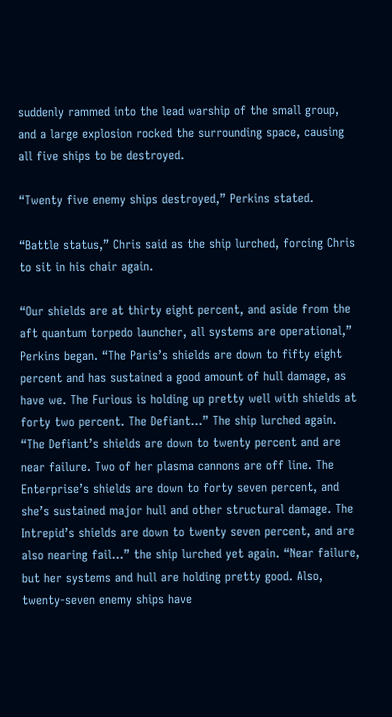suddenly rammed into the lead warship of the small group, and a large explosion rocked the surrounding space, causing all five ships to be destroyed.

“Twenty five enemy ships destroyed,” Perkins stated.

“Battle status,” Chris said as the ship lurched, forcing Chris to sit in his chair again.

“Our shields are at thirty eight percent, and aside from the aft quantum torpedo launcher, all systems are operational,” Perkins began. “The Paris’s shields are down to fifty eight percent and has sustained a good amount of hull damage, as have we. The Furious is holding up pretty well with shields at forty two percent. The Defiant…” The ship lurched again. “The Defiant’s shields are down to twenty percent and are near failure. Two of her plasma cannons are off line. The Enterprise’s shields are down to forty seven percent, and she’s sustained major hull and other structural damage. The Intrepid’s shields are down to twenty seven percent, and are also nearing fail…” the ship lurched yet again. “Near failure, but her systems and hull are holding pretty good. Also, twenty-seven enemy ships have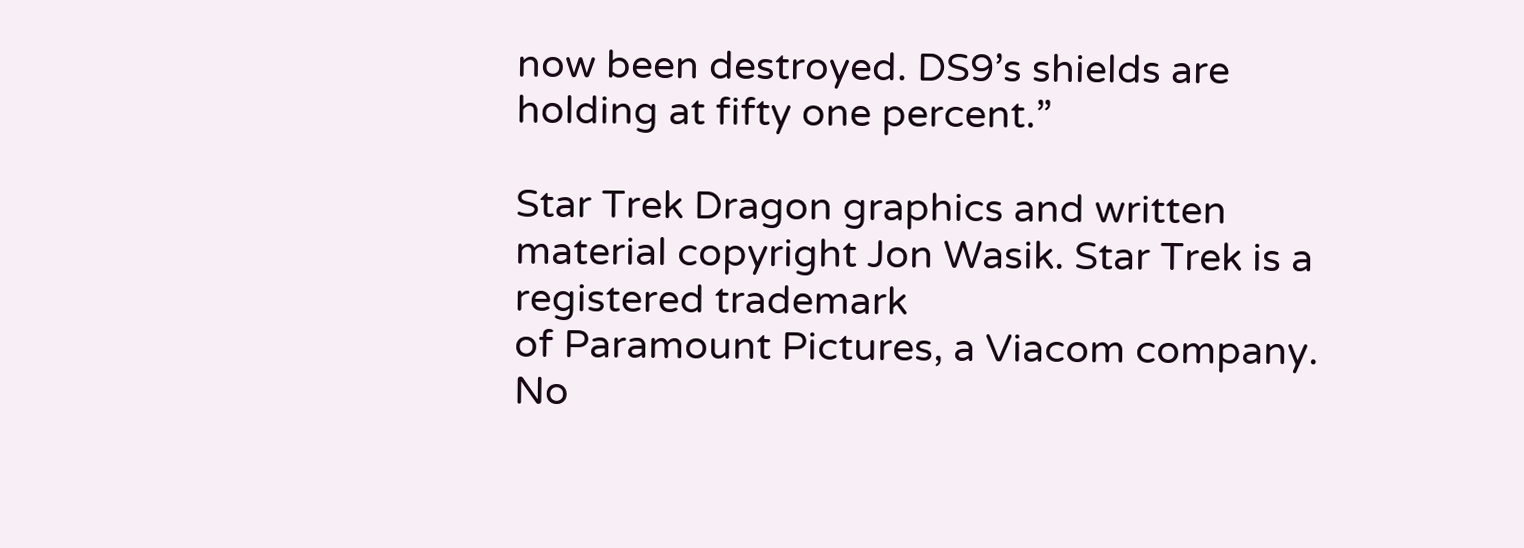now been destroyed. DS9’s shields are holding at fifty one percent.”

Star Trek Dragon graphics and written material copyright Jon Wasik. Star Trek is a registered trademark
of Paramount Pictures, a Viacom company. No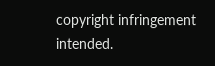copyright infringement intended.